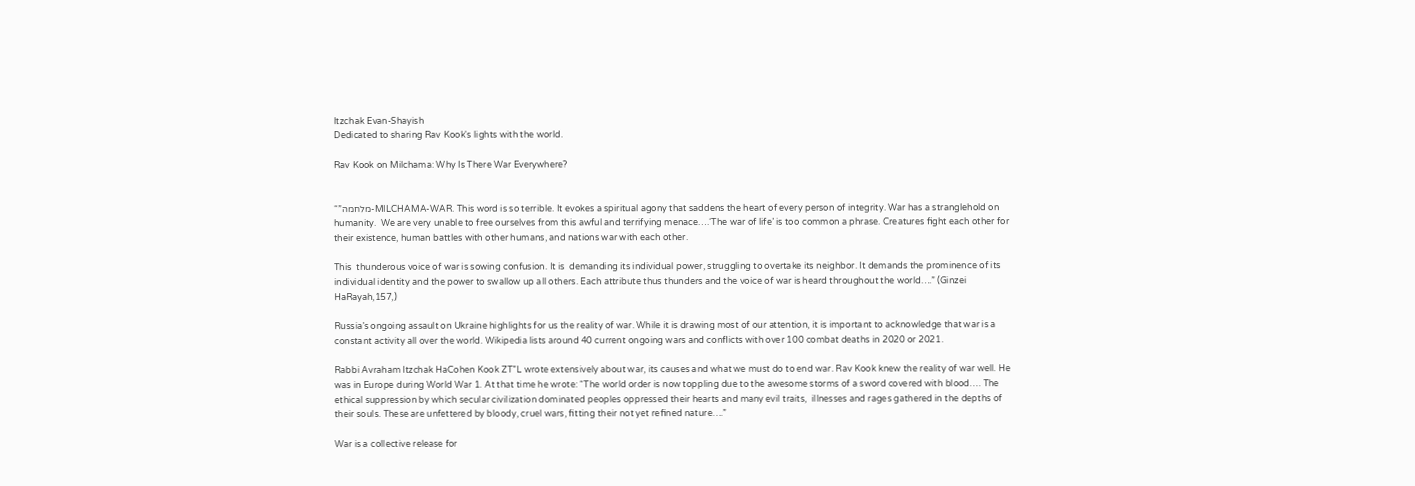Itzchak Evan-Shayish
Dedicated to sharing Rav Kook's lights with the world.

Rav Kook on Milchama: Why Is There War Everywhere?


“”מלחמה-MILCHAMA-WAR. This word is so terrible. It evokes a spiritual agony that saddens the heart of every person of integrity. War has a stranglehold on humanity.  We are very unable to free ourselves from this awful and terrifying menace….‘The war of life’ is too common a phrase. Creatures fight each other for their existence, human battles with other humans, and nations war with each other.

This  thunderous voice of war is sowing confusion. It is  demanding its individual power, struggling to overtake its neighbor. It demands the prominence of its individual identity and the power to swallow up all others. Each attribute thus thunders and the voice of war is heard throughout the world….” (Ginzei HaRayah,157,)

Russia’s ongoing assault on Ukraine highlights for us the reality of war. While it is drawing most of our attention, it is important to acknowledge that war is a constant activity all over the world. Wikipedia lists around 40 current ongoing wars and conflicts with over 100 combat deaths in 2020 or 2021.

Rabbi Avraham Itzchak HaCohen Kook ZT”L wrote extensively about war, its causes and what we must do to end war. Rav Kook knew the reality of war well. He was in Europe during World War 1. At that time he wrote: “The world order is now toppling due to the awesome storms of a sword covered with blood…. The ethical suppression by which secular civilization dominated peoples oppressed their hearts and many evil traits,  illnesses and rages gathered in the depths of their souls. These are unfettered by bloody, cruel wars, fitting their not yet refined nature….”

War is a collective release for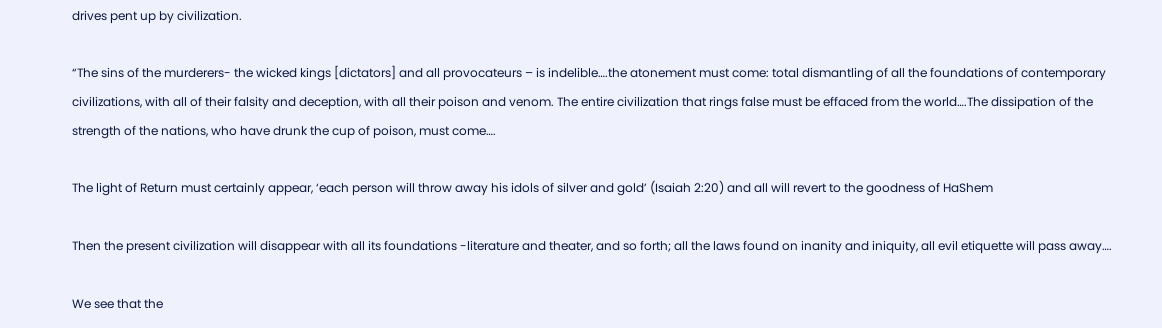drives pent up by civilization.

“The sins of the murderers- the wicked kings [dictators] and all provocateurs – is indelible….the atonement must come: total dismantling of all the foundations of contemporary civilizations, with all of their falsity and deception, with all their poison and venom. The entire civilization that rings false must be effaced from the world….The dissipation of the strength of the nations, who have drunk the cup of poison, must come….

The light of Return must certainly appear, ‘each person will throw away his idols of silver and gold’ (Isaiah 2:20) and all will revert to the goodness of HaShem

Then the present civilization will disappear with all its foundations -literature and theater, and so forth; all the laws found on inanity and iniquity, all evil etiquette will pass away….

We see that the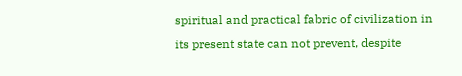spiritual and practical fabric of civilization in its present state can not prevent, despite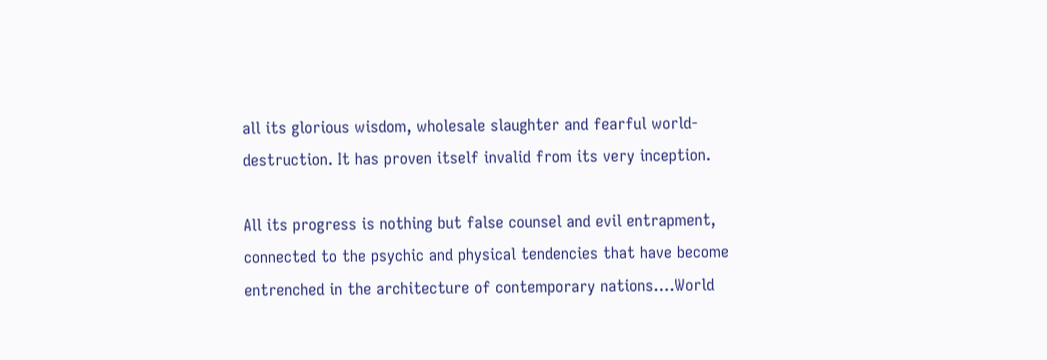all its glorious wisdom, wholesale slaughter and fearful world-destruction. It has proven itself invalid from its very inception.

All its progress is nothing but false counsel and evil entrapment, connected to the psychic and physical tendencies that have become entrenched in the architecture of contemporary nations….World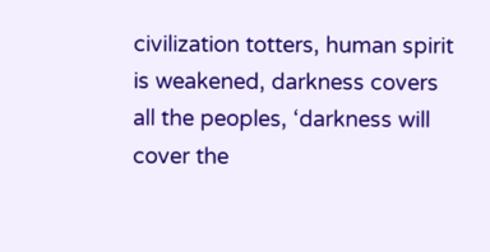civilization totters, human spirit is weakened, darkness covers all the peoples, ‘darkness will cover the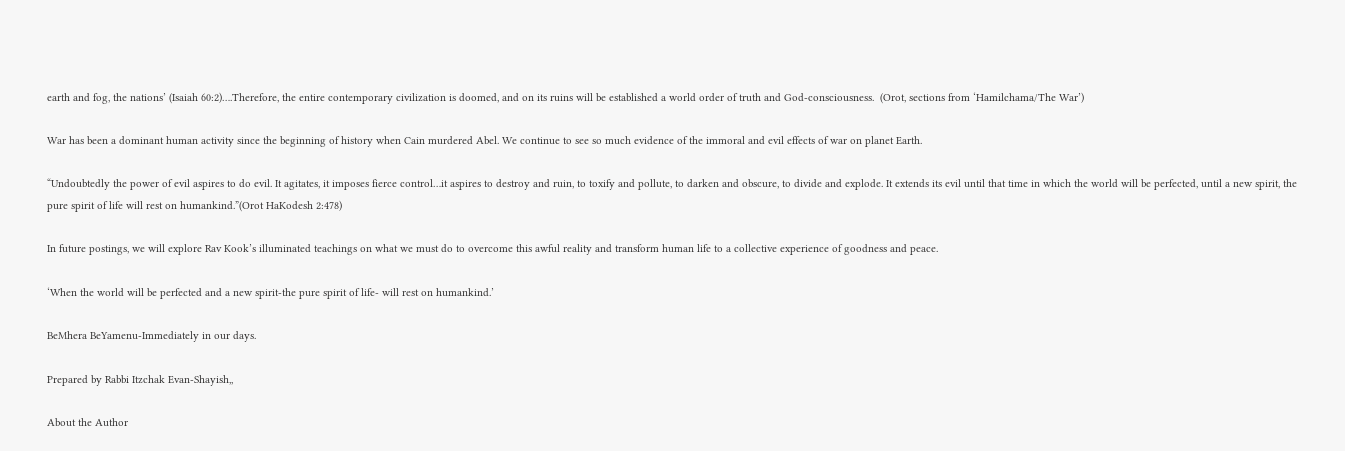earth and fog, the nations’ (Isaiah 60:2)….Therefore, the entire contemporary civilization is doomed, and on its ruins will be established a world order of truth and God-consciousness.  (Orot, sections from ‘Hamilchama/The War’)

War has been a dominant human activity since the beginning of history when Cain murdered Abel. We continue to see so much evidence of the immoral and evil effects of war on planet Earth.

“Undoubtedly the power of evil aspires to do evil. It agitates, it imposes fierce control…it aspires to destroy and ruin, to toxify and pollute, to darken and obscure, to divide and explode. It extends its evil until that time in which the world will be perfected, until a new spirit, the pure spirit of life will rest on humankind.”(Orot HaKodesh 2:478)

In future postings, we will explore Rav Kook’s illuminated teachings on what we must do to overcome this awful reality and transform human life to a collective experience of goodness and peace.

‘When the world will be perfected and a new spirit-the pure spirit of life- will rest on humankind.’

BeMhera BeYamenu-Immediately in our days.

Prepared by Rabbi Itzchak Evan-Shayish,,

About the Author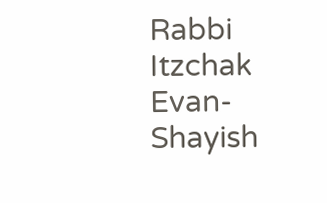Rabbi Itzchak Evan-Shayish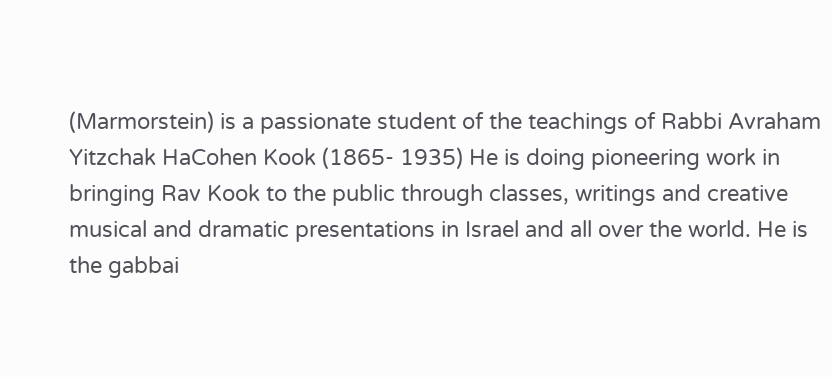(Marmorstein) is a passionate student of the teachings of Rabbi Avraham Yitzchak HaCohen Kook (1865- 1935) He is doing pioneering work in bringing Rav Kook to the public through classes, writings and creative musical and dramatic presentations in Israel and all over the world. He is the gabbai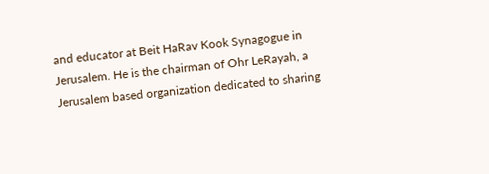and educator at Beit HaRav Kook Synagogue in Jerusalem. He is the chairman of Ohr LeRayah, a Jerusalem based organization dedicated to sharing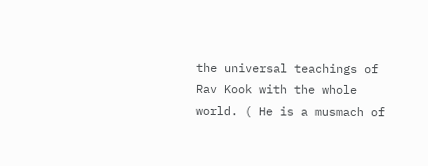the universal teachings of Rav Kook with the whole world. ( He is a musmach of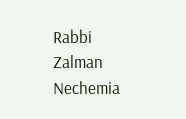Rabbi Zalman Nechemia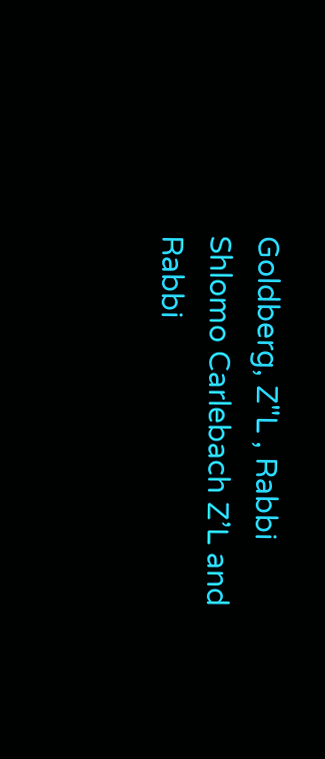Goldberg, Z"L , Rabbi Shlomo Carlebach Z’L and Rabbi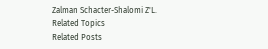Zalman Schacter-Shalomi Z'L.
Related Topics
Related Posts